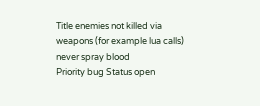Title enemies not killed via weapons (for example lua calls) never spray blood
Priority bug Status open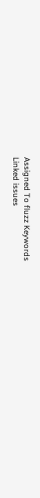Assigned To fluzz Keywords
Linked issues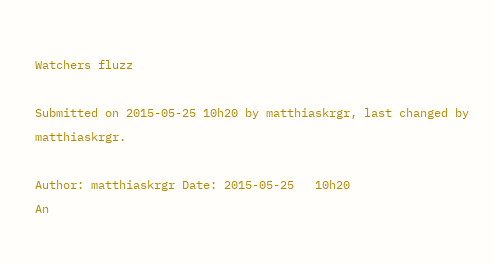Watchers fluzz

Submitted on 2015-05-25 10h20 by matthiaskrgr, last changed by matthiaskrgr.

Author: matthiaskrgr Date: 2015-05-25   10h20
An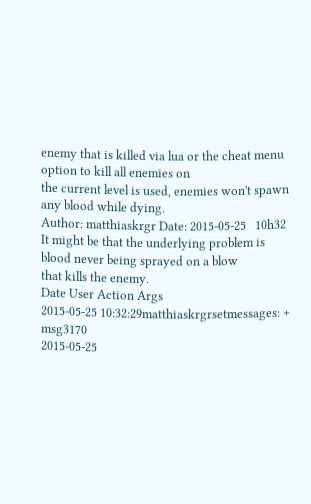enemy that is killed via lua or the cheat menu option to kill all enemies on
the current level is used, enemies won't spawn any blood while dying.
Author: matthiaskrgr Date: 2015-05-25   10h32
It might be that the underlying problem is blood never being sprayed on a blow
that kills the enemy.
Date User Action Args
2015-05-25 10:32:29matthiaskrgrsetmessages: + msg3170
2015-05-25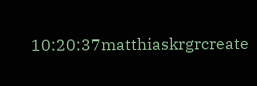10:20:37matthiaskrgrcreate